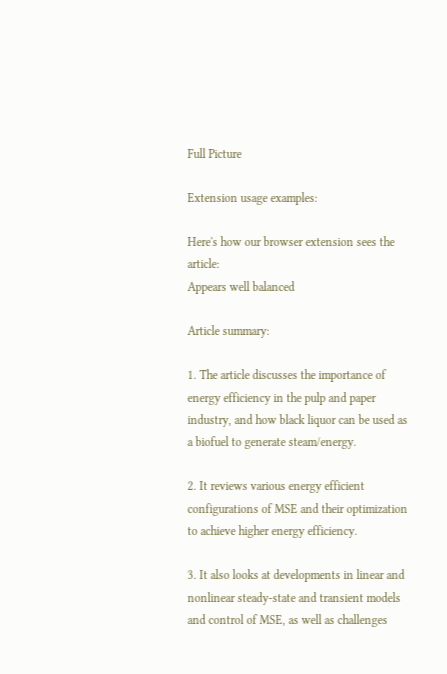Full Picture

Extension usage examples:

Here's how our browser extension sees the article:
Appears well balanced

Article summary:

1. The article discusses the importance of energy efficiency in the pulp and paper industry, and how black liquor can be used as a biofuel to generate steam/energy.

2. It reviews various energy efficient configurations of MSE and their optimization to achieve higher energy efficiency.

3. It also looks at developments in linear and nonlinear steady-state and transient models and control of MSE, as well as challenges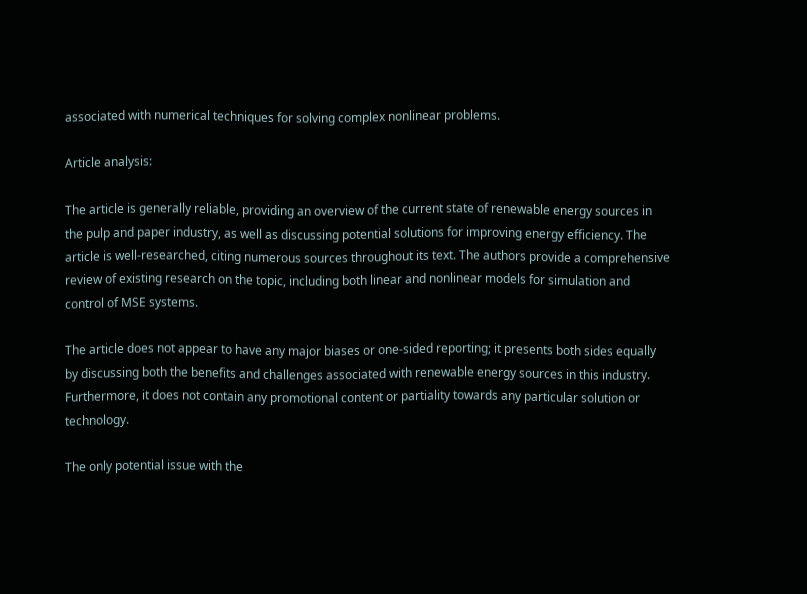associated with numerical techniques for solving complex nonlinear problems.

Article analysis:

The article is generally reliable, providing an overview of the current state of renewable energy sources in the pulp and paper industry, as well as discussing potential solutions for improving energy efficiency. The article is well-researched, citing numerous sources throughout its text. The authors provide a comprehensive review of existing research on the topic, including both linear and nonlinear models for simulation and control of MSE systems.

The article does not appear to have any major biases or one-sided reporting; it presents both sides equally by discussing both the benefits and challenges associated with renewable energy sources in this industry. Furthermore, it does not contain any promotional content or partiality towards any particular solution or technology.

The only potential issue with the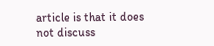article is that it does not discuss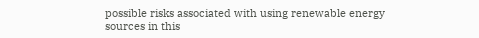possible risks associated with using renewable energy sources in this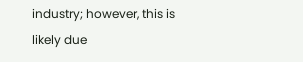industry; however, this is likely due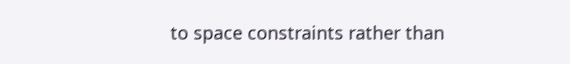to space constraints rather than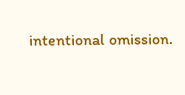intentional omission.